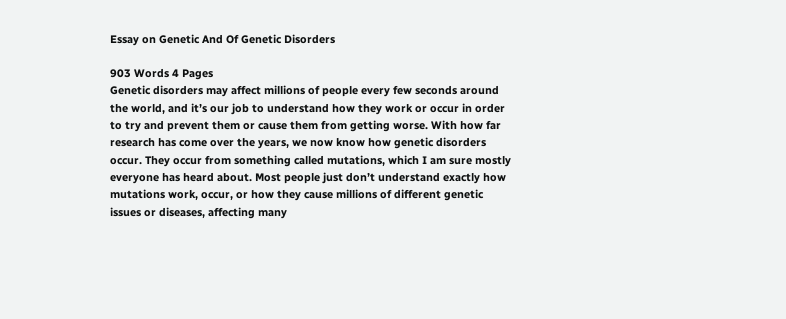Essay on Genetic And Of Genetic Disorders

903 Words 4 Pages
Genetic disorders may affect millions of people every few seconds around the world, and it’s our job to understand how they work or occur in order to try and prevent them or cause them from getting worse. With how far research has come over the years, we now know how genetic disorders occur. They occur from something called mutations, which I am sure mostly everyone has heard about. Most people just don’t understand exactly how mutations work, occur, or how they cause millions of different genetic issues or diseases, affecting many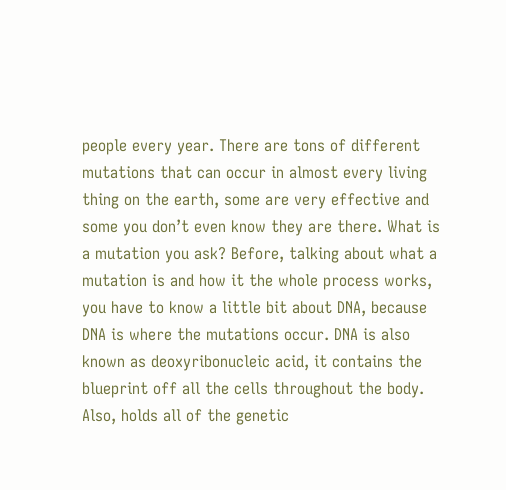people every year. There are tons of different mutations that can occur in almost every living thing on the earth, some are very effective and some you don’t even know they are there. What is a mutation you ask? Before, talking about what a mutation is and how it the whole process works, you have to know a little bit about DNA, because DNA is where the mutations occur. DNA is also known as deoxyribonucleic acid, it contains the blueprint off all the cells throughout the body. Also, holds all of the genetic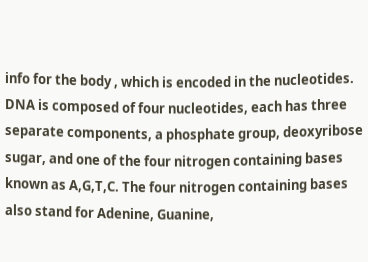info for the body , which is encoded in the nucleotides. DNA is composed of four nucleotides, each has three separate components, a phosphate group, deoxyribose sugar, and one of the four nitrogen containing bases known as A,G,T,C. The four nitrogen containing bases also stand for Adenine, Guanine,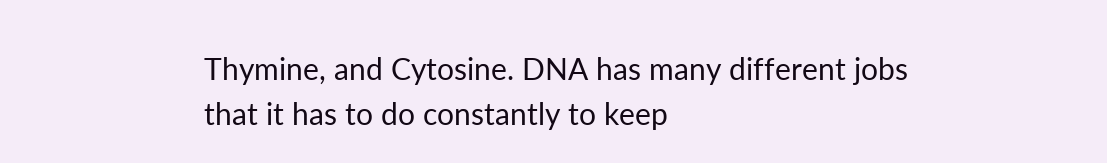Thymine, and Cytosine. DNA has many different jobs that it has to do constantly to keep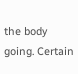the body going. Certain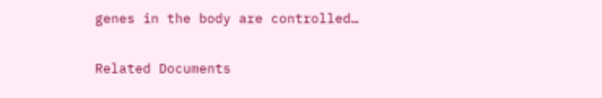genes in the body are controlled…

Related Documents